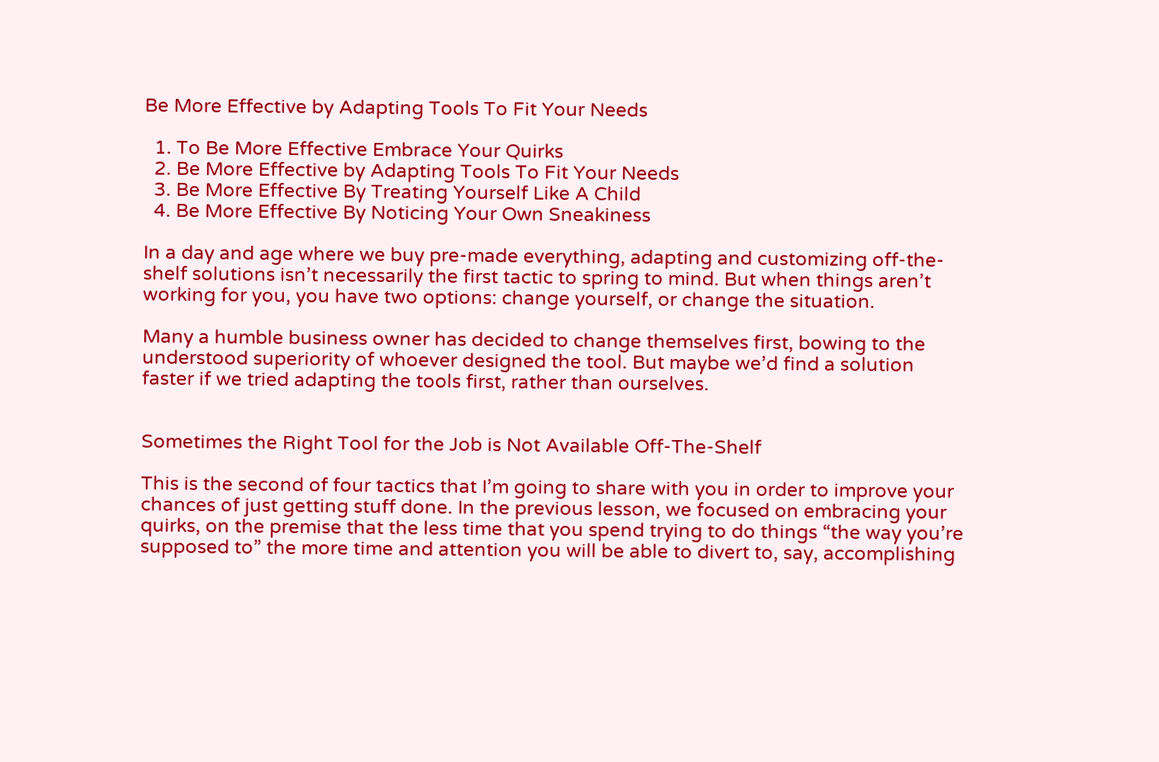Be More Effective by Adapting Tools To Fit Your Needs

  1. To Be More Effective Embrace Your Quirks
  2. Be More Effective by Adapting Tools To Fit Your Needs
  3. Be More Effective By Treating Yourself Like A Child
  4. Be More Effective By Noticing Your Own Sneakiness

In a day and age where we buy pre-made everything, adapting and customizing off-the-shelf solutions isn’t necessarily the first tactic to spring to mind. But when things aren’t working for you, you have two options: change yourself, or change the situation.

Many a humble business owner has decided to change themselves first, bowing to the understood superiority of whoever designed the tool. But maybe we’d find a solution faster if we tried adapting the tools first, rather than ourselves.


Sometimes the Right Tool for the Job is Not Available Off-The-Shelf

This is the second of four tactics that I’m going to share with you in order to improve your chances of just getting stuff done. In the previous lesson, we focused on embracing your quirks, on the premise that the less time that you spend trying to do things “the way you’re supposed to” the more time and attention you will be able to divert to, say, accomplishing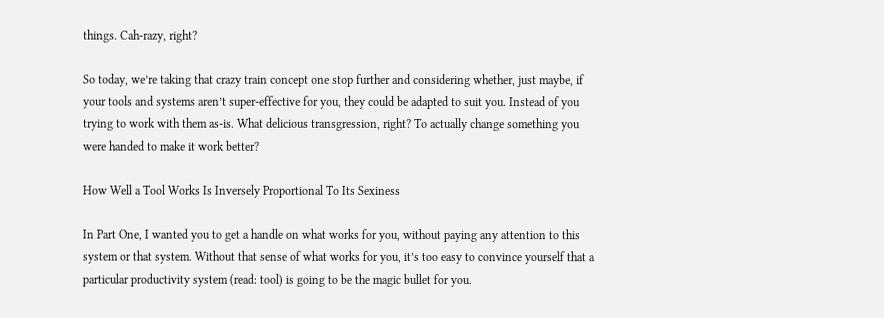things. Cah-razy, right?

So today, we’re taking that crazy train concept one stop further and considering whether, just maybe, if your tools and systems aren’t super-effective for you, they could be adapted to suit you. Instead of you trying to work with them as-is. What delicious transgression, right? To actually change something you were handed to make it work better?

How Well a Tool Works Is Inversely Proportional To Its Sexiness

In Part One, I wanted you to get a handle on what works for you, without paying any attention to this system or that system. Without that sense of what works for you, it’s too easy to convince yourself that a particular productivity system (read: tool) is going to be the magic bullet for you.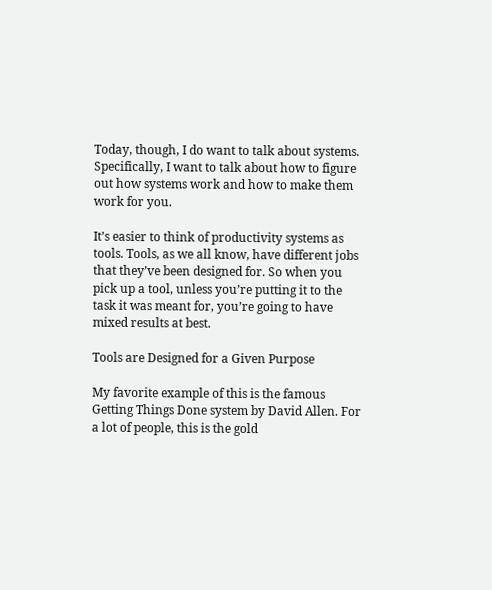Today, though, I do want to talk about systems. Specifically, I want to talk about how to figure out how systems work and how to make them work for you.

It’s easier to think of productivity systems as tools. Tools, as we all know, have different jobs that they’ve been designed for. So when you pick up a tool, unless you’re putting it to the task it was meant for, you’re going to have mixed results at best.

Tools are Designed for a Given Purpose

My favorite example of this is the famous Getting Things Done system by David Allen. For a lot of people, this is the gold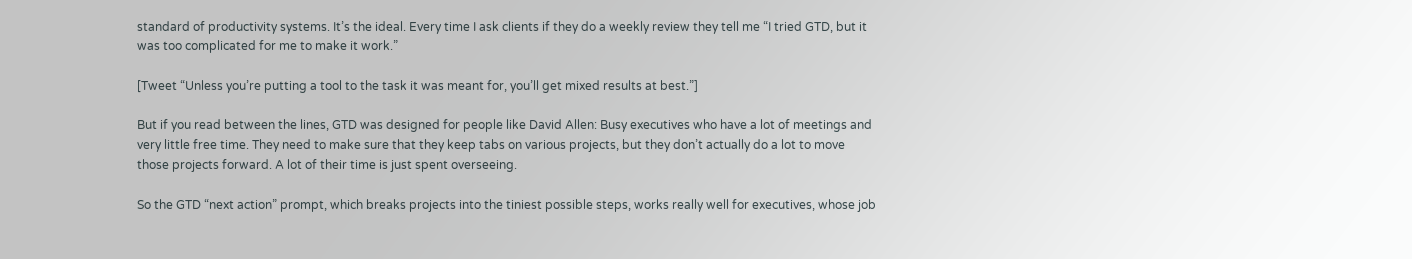standard of productivity systems. It’s the ideal. Every time I ask clients if they do a weekly review they tell me “I tried GTD, but it was too complicated for me to make it work.”

[Tweet “Unless you’re putting a tool to the task it was meant for, you’ll get mixed results at best.”]

But if you read between the lines, GTD was designed for people like David Allen: Busy executives who have a lot of meetings and very little free time. They need to make sure that they keep tabs on various projects, but they don’t actually do a lot to move those projects forward. A lot of their time is just spent overseeing.

So the GTD “next action” prompt, which breaks projects into the tiniest possible steps, works really well for executives, whose job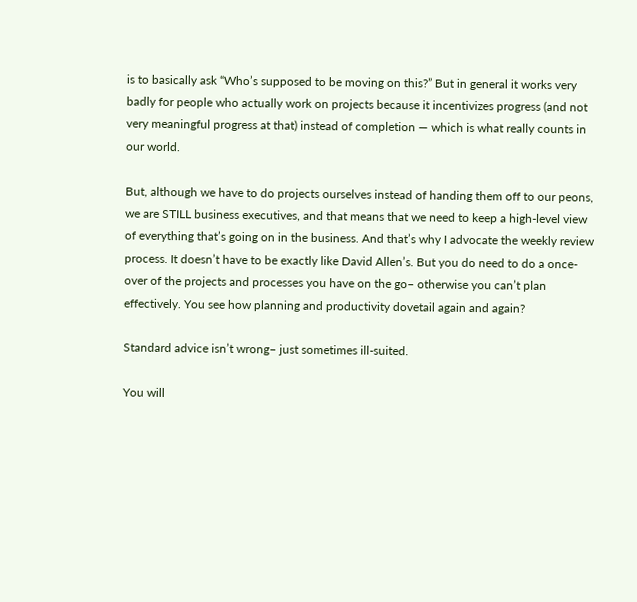is to basically ask “Who’s supposed to be moving on this?” But in general it works very badly for people who actually work on projects because it incentivizes progress (and not very meaningful progress at that) instead of completion — which is what really counts in our world.

But, although we have to do projects ourselves instead of handing them off to our peons, we are STILL business executives, and that means that we need to keep a high-level view of everything that’s going on in the business. And that’s why I advocate the weekly review process. It doesn’t have to be exactly like David Allen’s. But you do need to do a once-over of the projects and processes you have on the go– otherwise you can’t plan effectively. You see how planning and productivity dovetail again and again?

Standard advice isn’t wrong– just sometimes ill-suited.

You will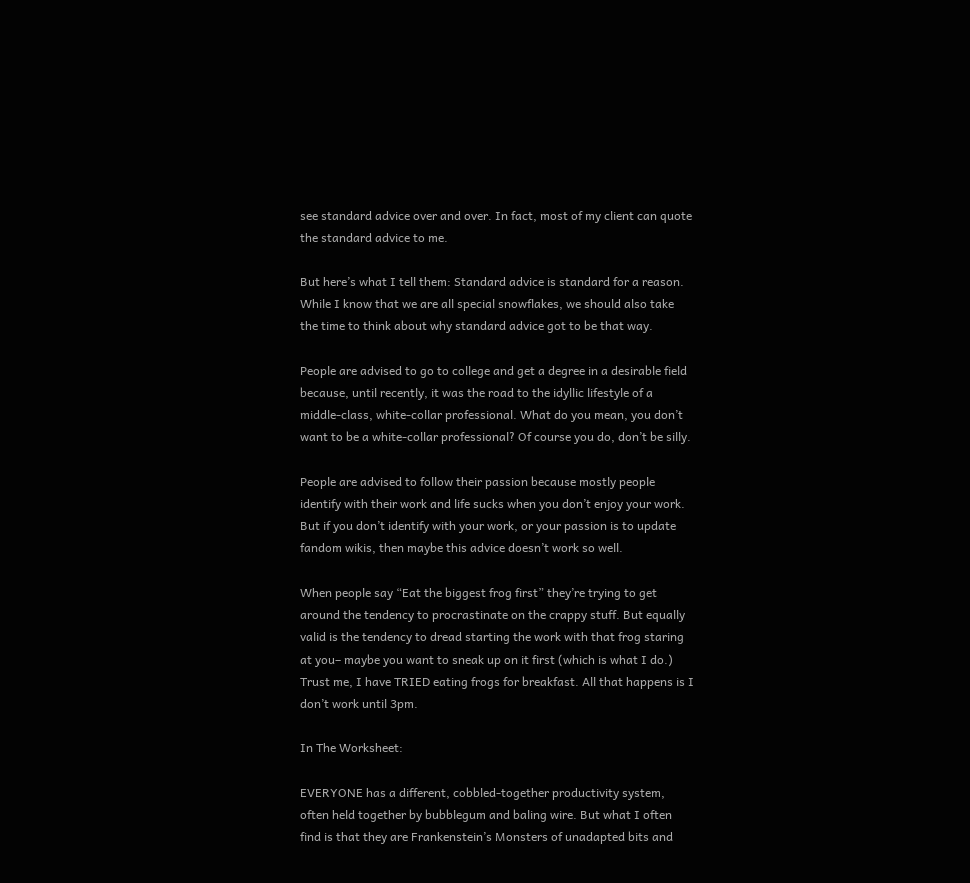see standard advice over and over. In fact, most of my client can quote the standard advice to me.

But here’s what I tell them: Standard advice is standard for a reason. While I know that we are all special snowflakes, we should also take the time to think about why standard advice got to be that way.

People are advised to go to college and get a degree in a desirable field because, until recently, it was the road to the idyllic lifestyle of a middle-class, white-collar professional. What do you mean, you don’t want to be a white-collar professional? Of course you do, don’t be silly.

People are advised to follow their passion because mostly people identify with their work and life sucks when you don’t enjoy your work. But if you don’t identify with your work, or your passion is to update fandom wikis, then maybe this advice doesn’t work so well.

When people say “Eat the biggest frog first” they’re trying to get around the tendency to procrastinate on the crappy stuff. But equally valid is the tendency to dread starting the work with that frog staring at you– maybe you want to sneak up on it first (which is what I do.) Trust me, I have TRIED eating frogs for breakfast. All that happens is I don’t work until 3pm.

In The Worksheet:

EVERYONE has a different, cobbled-together productivity system, often held together by bubblegum and baling wire. But what I often find is that they are Frankenstein’s Monsters of unadapted bits and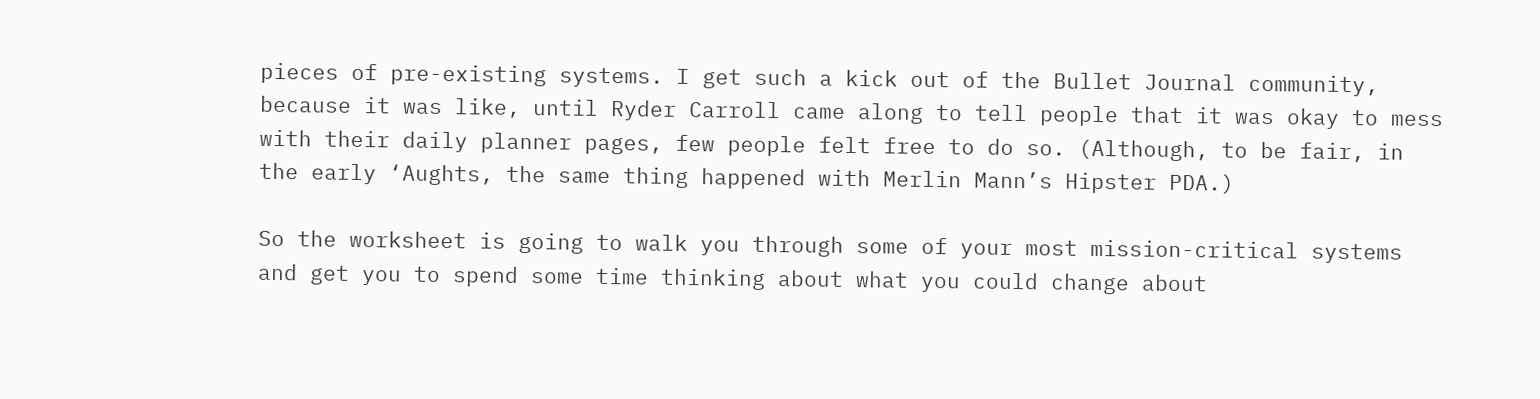pieces of pre-existing systems. I get such a kick out of the Bullet Journal community, because it was like, until Ryder Carroll came along to tell people that it was okay to mess with their daily planner pages, few people felt free to do so. (Although, to be fair, in the early ‘Aughts, the same thing happened with Merlin Mann’s Hipster PDA.)

So the worksheet is going to walk you through some of your most mission-critical systems and get you to spend some time thinking about what you could change about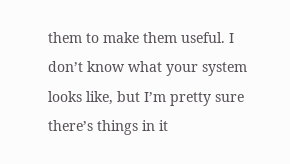them to make them useful. I don’t know what your system looks like, but I’m pretty sure there’s things in it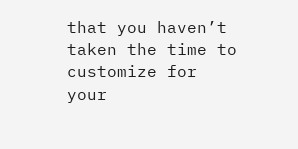that you haven’t taken the time to customize for your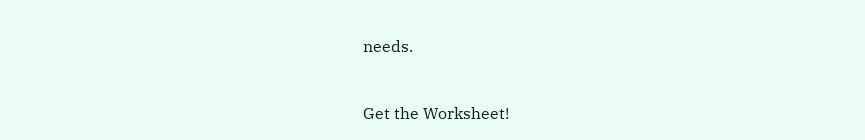needs.


Get the Worksheet!